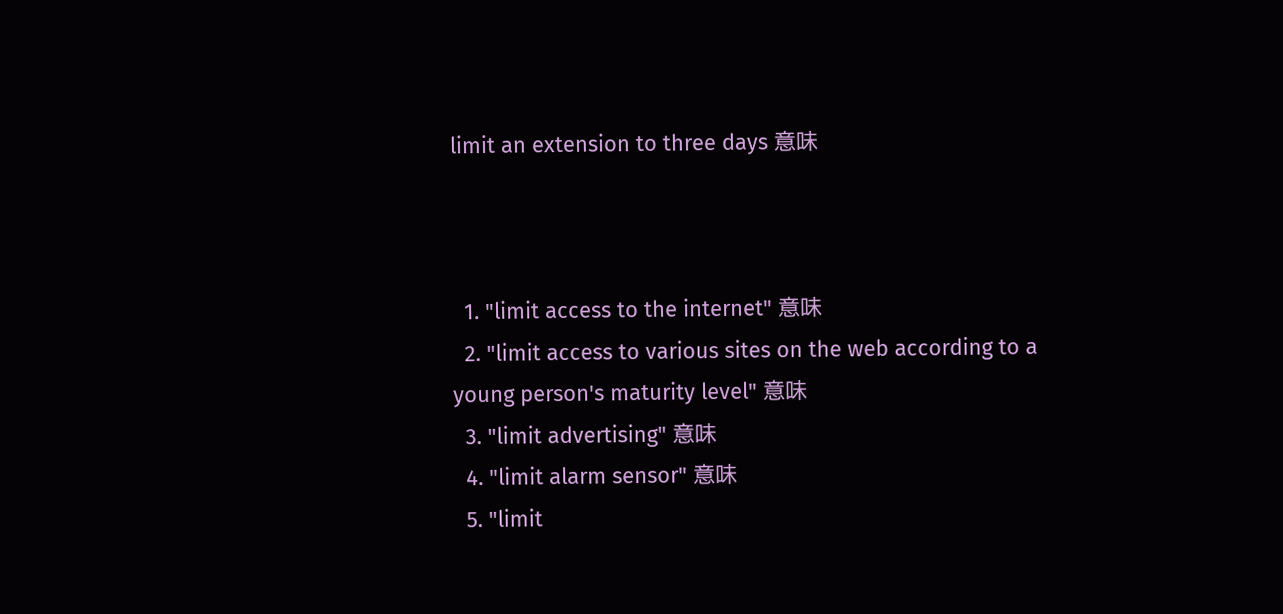limit an extension to three days 意味



  1. "limit access to the internet" 意味
  2. "limit access to various sites on the web according to a young person's maturity level" 意味
  3. "limit advertising" 意味
  4. "limit alarm sensor" 意味
  5. "limit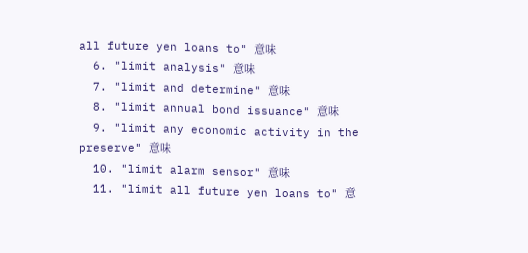all future yen loans to" 意味
  6. "limit analysis" 意味
  7. "limit and determine" 意味
  8. "limit annual bond issuance" 意味
  9. "limit any economic activity in the preserve" 意味
  10. "limit alarm sensor" 意味
  11. "limit all future yen loans to" 意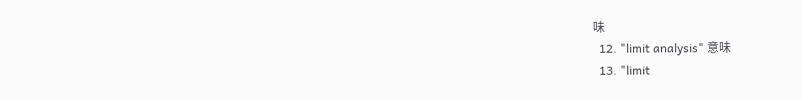味
  12. "limit analysis" 意味
  13. "limit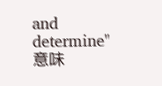and determine" 意味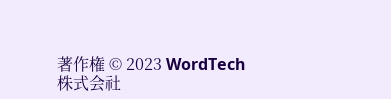著作権 © 2023 WordTech 株式会社